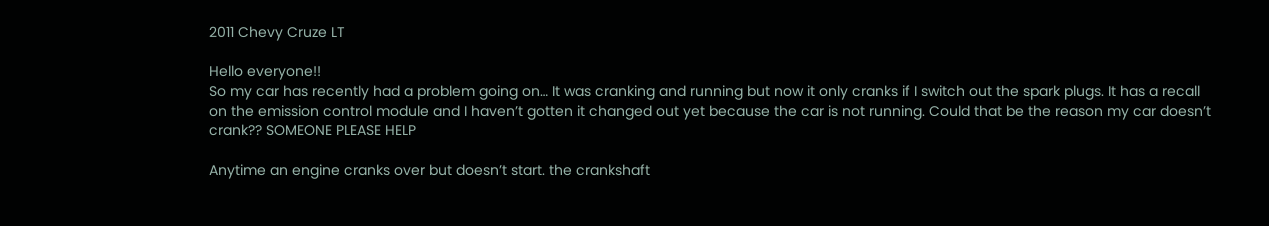2011 Chevy Cruze LT

Hello everyone!!
So my car has recently had a problem going on… It was cranking and running but now it only cranks if I switch out the spark plugs. It has a recall on the emission control module and I haven’t gotten it changed out yet because the car is not running. Could that be the reason my car doesn’t crank?? SOMEONE PLEASE HELP

Anytime an engine cranks over but doesn’t start. the crankshaft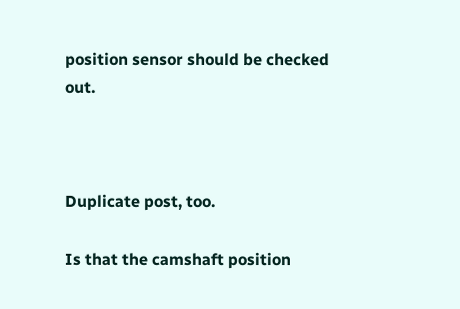position sensor should be checked out.



Duplicate post, too.

Is that the camshaft position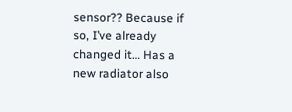sensor?? Because if so, I’ve already changed it… Has a new radiator also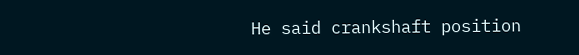He said crankshaft position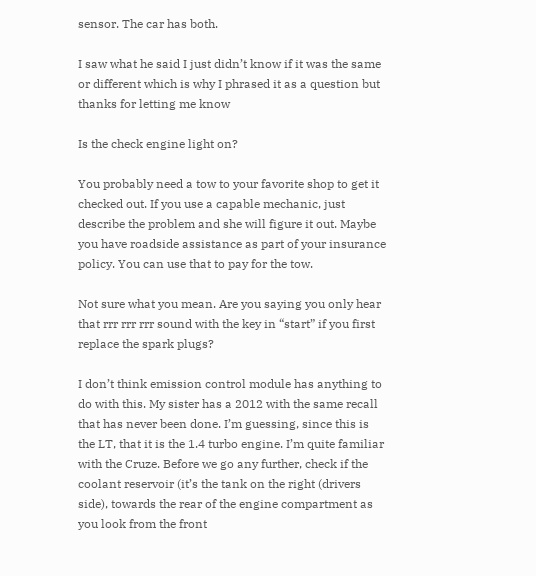sensor. The car has both.

I saw what he said I just didn’t know if it was the same or different which is why I phrased it as a question but thanks for letting me know

Is the check engine light on?

You probably need a tow to your favorite shop to get it checked out. If you use a capable mechanic, just describe the problem and she will figure it out. Maybe you have roadside assistance as part of your insurance policy. You can use that to pay for the tow.

Not sure what you mean. Are you saying you only hear that rrr rrr rrr sound with the key in “start” if you first replace the spark plugs?

I don’t think emission control module has anything to do with this. My sister has a 2012 with the same recall that has never been done. I’m guessing, since this is the LT, that it is the 1.4 turbo engine. I’m quite familiar with the Cruze. Before we go any further, check if the coolant reservoir (it’s the tank on the right (drivers side), towards the rear of the engine compartment as you look from the front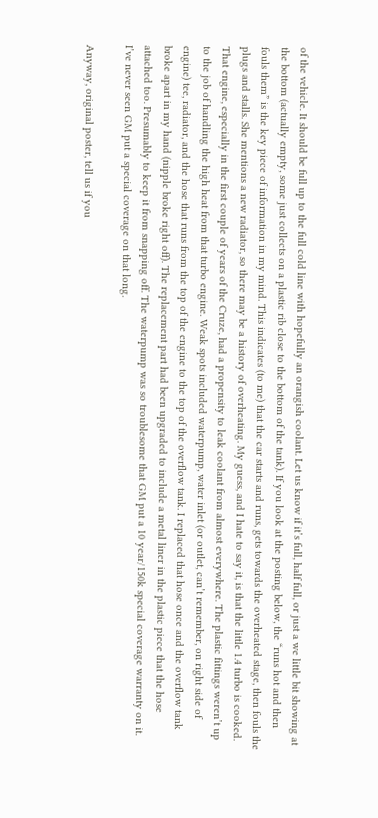of the vehicle. It should be full up to the full cold line with hopefully an orangish coolant. Let us know if it’s full, half full, or just a we little bit showing at the bottom (actually empty, some just collects on a plastic rib close to the bottom of the tank). If you look at the posting below, the “runs hot and then fouls them” is the key piece of information in my mind. This indicates (to me) that the car starts and runs, gets towards the overheated stage, then fouls the plugs and stalls. She mentions a new radiator, so there may be a history of overheating. My guess, and I hate to say it, is that the little 1.4 turbo is cooked. That engine, especially in the first couple of years of the Cruze, had a propensity to leak coolant from almost everywhere. The plastic fittings weren’t up to the job of handling the high heat from that turbo engine. Weak spots included waterpump, water inlet (or outlet, can’t remember, on right side of engine) tee, radiator, and the hose that runs from the top of the engine to the top of the overflow tank. I replaced that hose once and the overflow tank broke apart in my hand (nipple broke right off). The replacement part had been upgraded to include a metal liner in the plastic piece that the hose attached too. Presumably to keep it from snapping off. The waterpump was so troublesome that GM put a 10 year/150k special coverage warranty on it. I’ve never seen GM put a special coverage on that long.

Anyway, original poster, tell us if you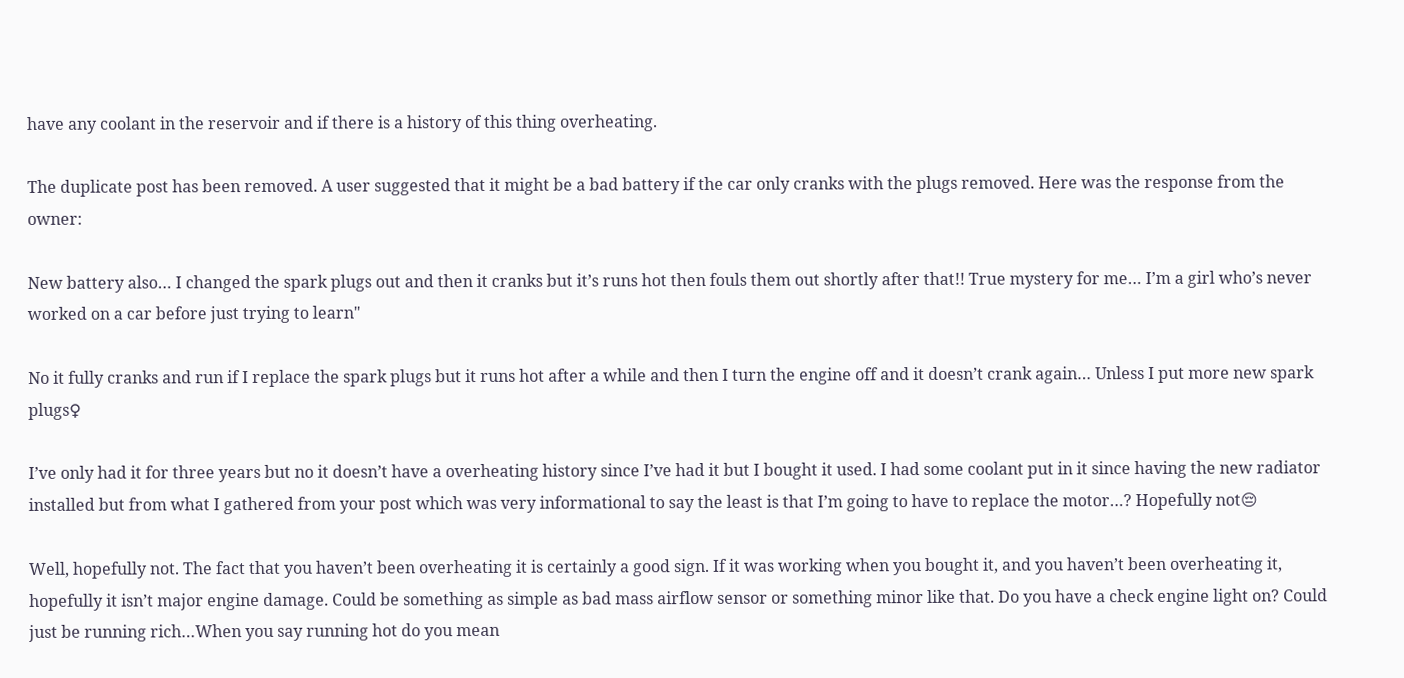have any coolant in the reservoir and if there is a history of this thing overheating.

The duplicate post has been removed. A user suggested that it might be a bad battery if the car only cranks with the plugs removed. Here was the response from the owner:

New battery also… I changed the spark plugs out and then it cranks but it’s runs hot then fouls them out shortly after that!! True mystery for me… I’m a girl who’s never worked on a car before just trying to learn"

No it fully cranks and run if I replace the spark plugs but it runs hot after a while and then I turn the engine off and it doesn’t crank again… Unless I put more new spark plugs♀

I’ve only had it for three years but no it doesn’t have a overheating history since I’ve had it but I bought it used. I had some coolant put in it since having the new radiator installed but from what I gathered from your post which was very informational to say the least is that I’m going to have to replace the motor…? Hopefully not😔

Well, hopefully not. The fact that you haven’t been overheating it is certainly a good sign. If it was working when you bought it, and you haven’t been overheating it, hopefully it isn’t major engine damage. Could be something as simple as bad mass airflow sensor or something minor like that. Do you have a check engine light on? Could just be running rich…When you say running hot do you mean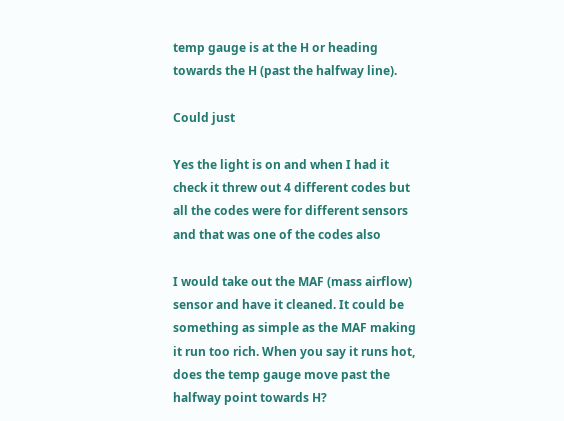temp gauge is at the H or heading towards the H (past the halfway line).

Could just

Yes the light is on and when I had it check it threw out 4 different codes but all the codes were for different sensors and that was one of the codes also

I would take out the MAF (mass airflow) sensor and have it cleaned. It could be something as simple as the MAF making it run too rich. When you say it runs hot, does the temp gauge move past the halfway point towards H?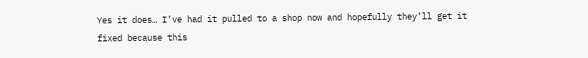Yes it does… I’ve had it pulled to a shop now and hopefully they’ll get it fixed because this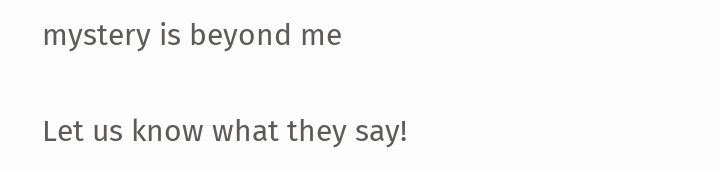mystery is beyond me

Let us know what they say!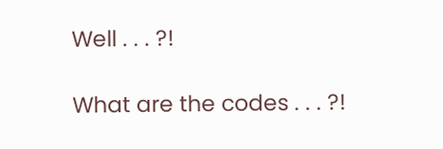Well . . . ?!

What are the codes . . . ?!